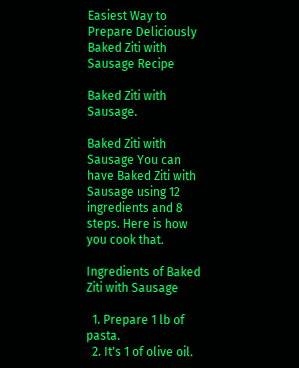Easiest Way to Prepare Deliciously Baked Ziti with Sausage Recipe

Baked Ziti with Sausage.

Baked Ziti with Sausage You can have Baked Ziti with Sausage using 12 ingredients and 8 steps. Here is how you cook that.

Ingredients of Baked Ziti with Sausage

  1. Prepare 1 lb of pasta.
  2. It's 1 of olive oil.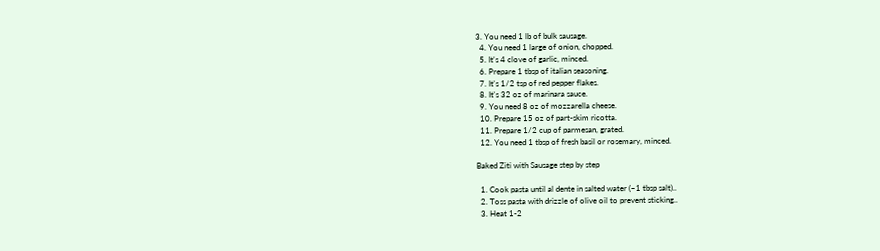3. You need 1 lb of bulk sausage.
  4. You need 1 large of onion, chopped.
  5. It's 4 clove of garlic, minced.
  6. Prepare 1 tbsp of italian seasoning.
  7. It's 1/2 tsp of red pepper flakes.
  8. It's 32 oz of marinara sauce.
  9. You need 8 oz of mozzarella cheese.
  10. Prepare 15 oz of part-skim ricotta.
  11. Prepare 1/2 cup of parmesan, grated.
  12. You need 1 tbsp of fresh basil or rosemary, minced.

Baked Ziti with Sausage step by step

  1. Cook pasta until al dente in salted water (~1 tbsp salt)..
  2. Toss pasta with drizzle of olive oil to prevent sticking..
  3. Heat 1-2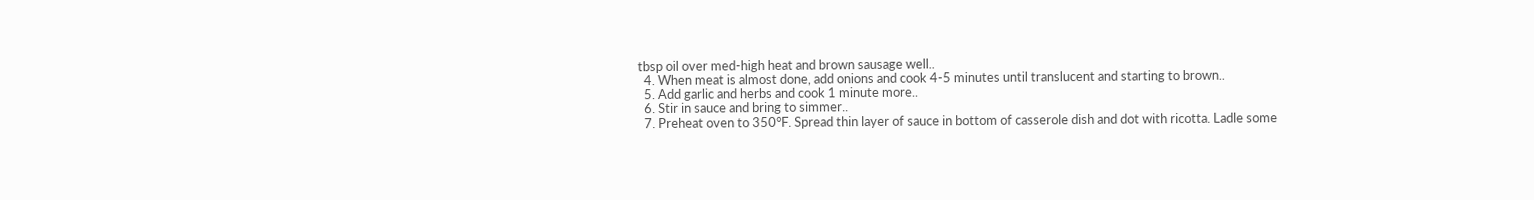tbsp oil over med-high heat and brown sausage well..
  4. When meat is almost done, add onions and cook 4-5 minutes until translucent and starting to brown..
  5. Add garlic and herbs and cook 1 minute more..
  6. Stir in sauce and bring to simmer..
  7. Preheat oven to 350°F. Spread thin layer of sauce in bottom of casserole dish and dot with ricotta. Ladle some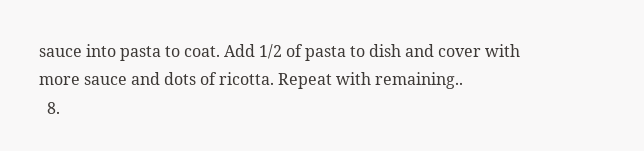sauce into pasta to coat. Add 1/2 of pasta to dish and cover with more sauce and dots of ricotta. Repeat with remaining..
  8.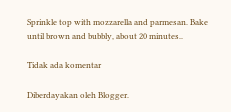Sprinkle top with mozzarella and parmesan. Bake until brown and bubbly, about 20 minutes..

Tidak ada komentar

Diberdayakan oleh Blogger.